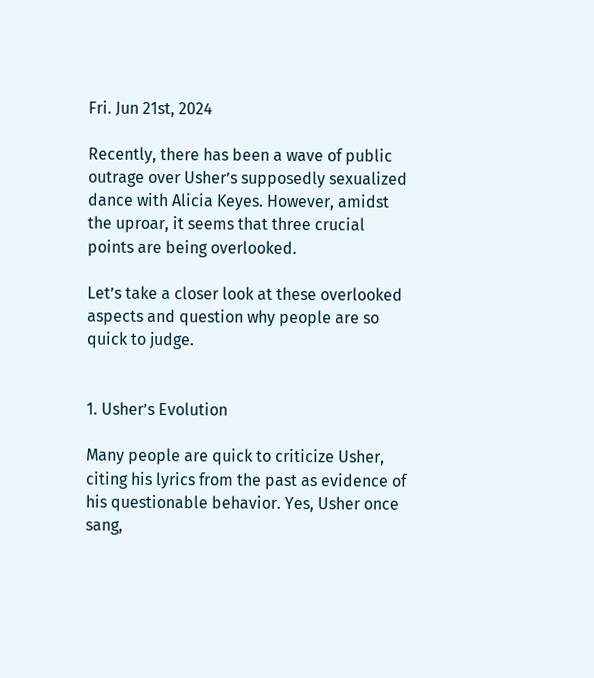Fri. Jun 21st, 2024

Recently, there has been a wave of public outrage over Usher’s supposedly sexualized dance with Alicia Keyes. However, amidst the uproar, it seems that three crucial points are being overlooked.

Let’s take a closer look at these overlooked aspects and question why people are so quick to judge.


1. Usher’s Evolution

Many people are quick to criticize Usher, citing his lyrics from the past as evidence of his questionable behavior. Yes, Usher once sang,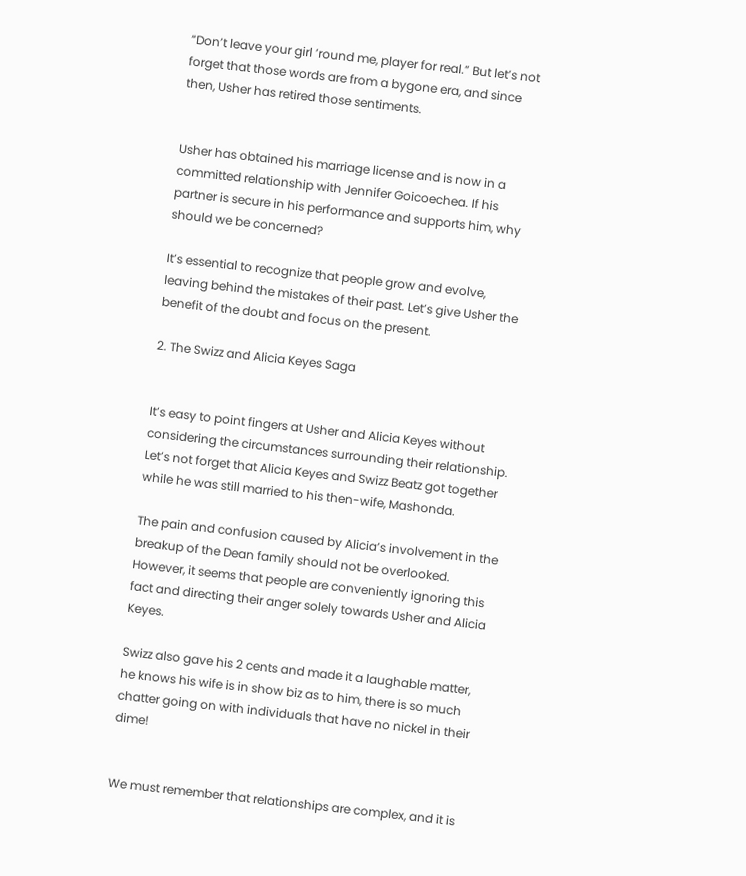“Don’t leave your girl ’round me, player for real.” But let’s not forget that those words are from a bygone era, and since then, Usher has retired those sentiments.


Usher has obtained his marriage license and is now in a committed relationship with Jennifer Goicoechea. If his partner is secure in his performance and supports him, why should we be concerned?

It’s essential to recognize that people grow and evolve, leaving behind the mistakes of their past. Let’s give Usher the benefit of the doubt and focus on the present.

2. The Swizz and Alicia Keyes Saga


It’s easy to point fingers at Usher and Alicia Keyes without considering the circumstances surrounding their relationship. Let’s not forget that Alicia Keyes and Swizz Beatz got together while he was still married to his then-wife, Mashonda.

The pain and confusion caused by Alicia’s involvement in the breakup of the Dean family should not be overlooked. However, it seems that people are conveniently ignoring this fact and directing their anger solely towards Usher and Alicia Keyes.

Swizz also gave his 2 cents and made it a laughable matter, he knows his wife is in show biz as to him, there is so much chatter going on with individuals that have no nickel in their dime!


We must remember that relationships are complex, and it is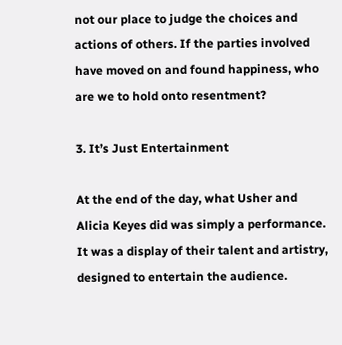not our place to judge the choices and actions of others. If the parties involved have moved on and found happiness, who are we to hold onto resentment?

3. It’s Just Entertainment

At the end of the day, what Usher and Alicia Keyes did was simply a performance. It was a display of their talent and artistry, designed to entertain the audience.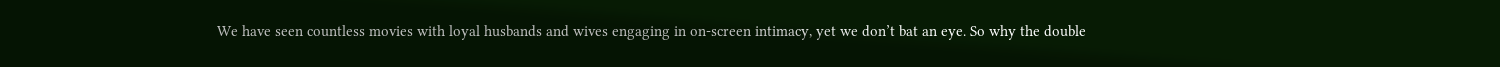We have seen countless movies with loyal husbands and wives engaging in on-screen intimacy, yet we don’t bat an eye. So why the double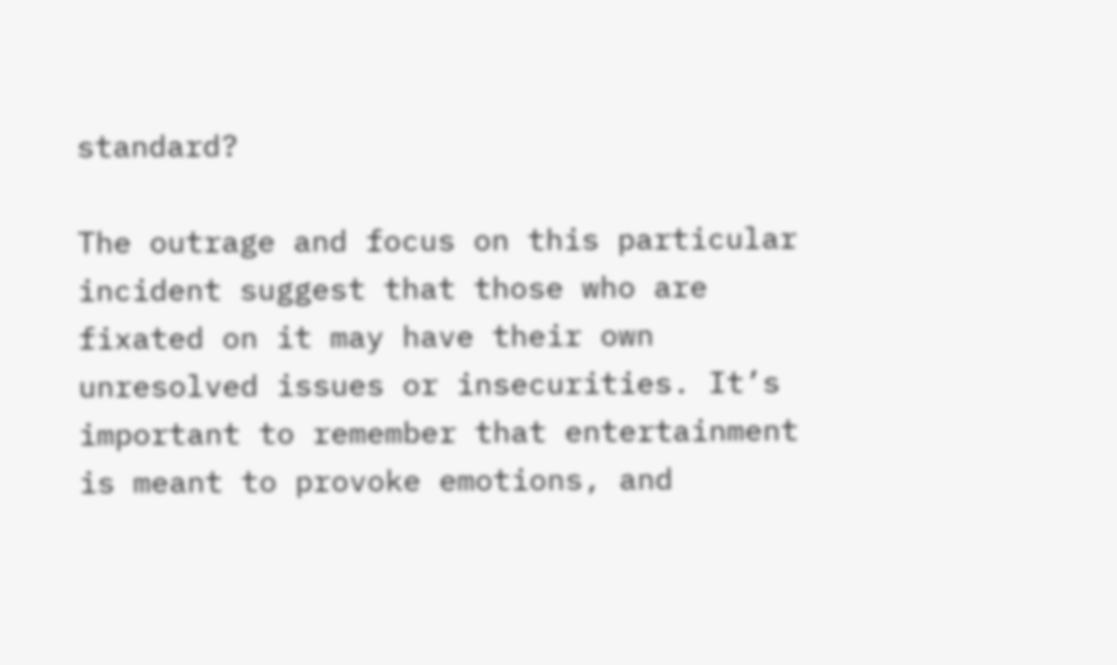standard?

The outrage and focus on this particular incident suggest that those who are fixated on it may have their own unresolved issues or insecurities. It’s important to remember that entertainment is meant to provoke emotions, and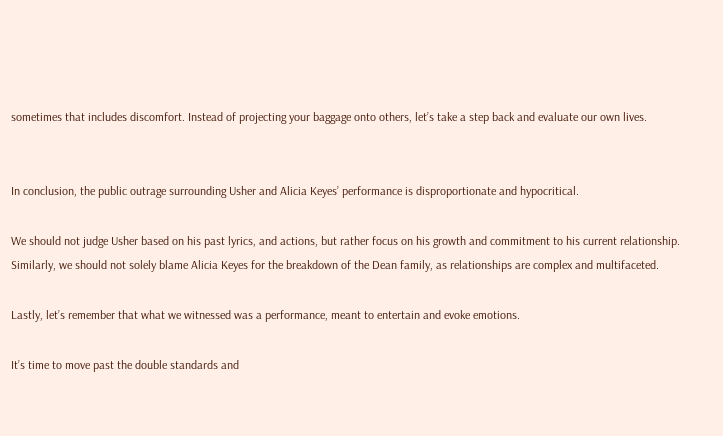sometimes that includes discomfort. Instead of projecting your baggage onto others, let’s take a step back and evaluate our own lives.


In conclusion, the public outrage surrounding Usher and Alicia Keyes’ performance is disproportionate and hypocritical.

We should not judge Usher based on his past lyrics, and actions, but rather focus on his growth and commitment to his current relationship. Similarly, we should not solely blame Alicia Keyes for the breakdown of the Dean family, as relationships are complex and multifaceted.

Lastly, let’s remember that what we witnessed was a performance, meant to entertain and evoke emotions.

It’s time to move past the double standards and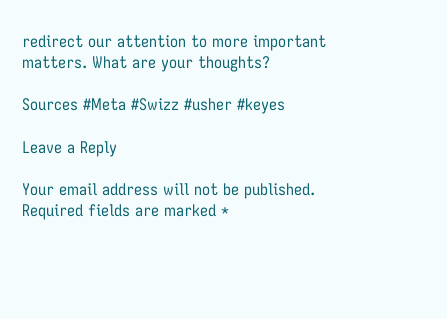redirect our attention to more important matters. What are your thoughts?

Sources #Meta #Swizz #usher #keyes

Leave a Reply

Your email address will not be published. Required fields are marked *